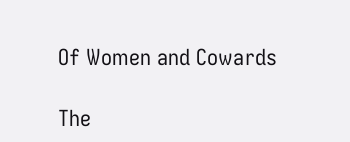Of Women and Cowards

The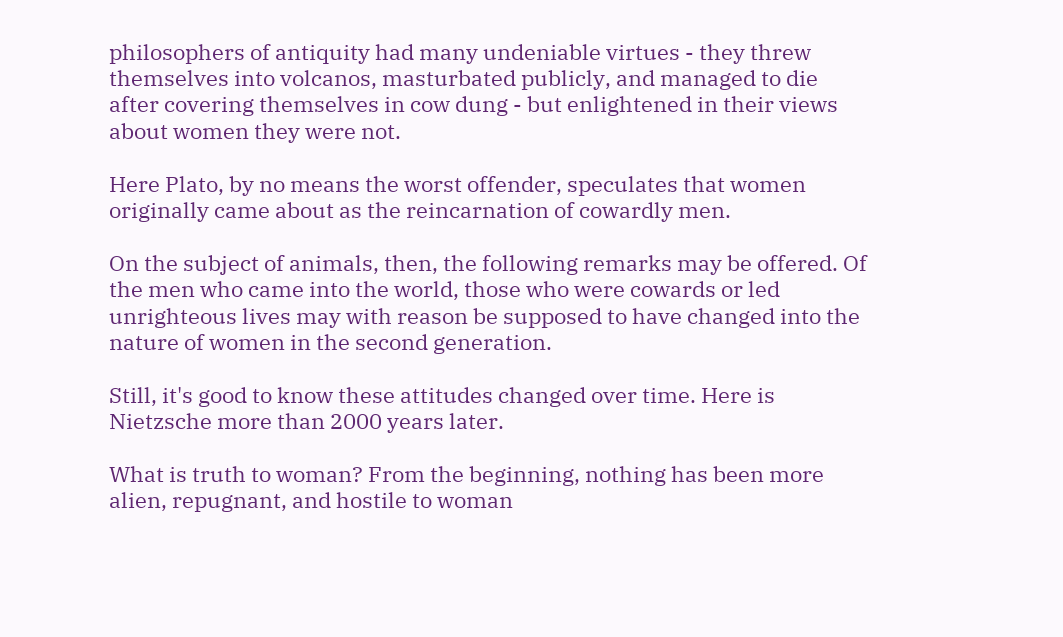philosophers of antiquity had many undeniable virtues - they threw themselves into volcanos, masturbated publicly, and managed to die after covering themselves in cow dung - but enlightened in their views about women they were not.

Here Plato, by no means the worst offender, speculates that women originally came about as the reincarnation of cowardly men.

On the subject of animals, then, the following remarks may be offered. Of the men who came into the world, those who were cowards or led unrighteous lives may with reason be supposed to have changed into the nature of women in the second generation.

Still, it's good to know these attitudes changed over time. Here is Nietzsche more than 2000 years later.

What is truth to woman? From the beginning, nothing has been more alien, repugnant, and hostile to woman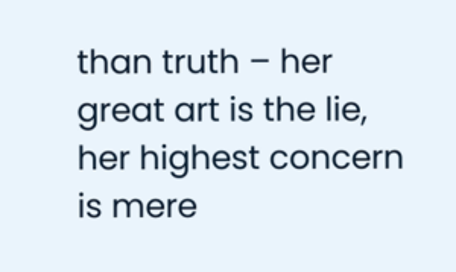than truth – her great art is the lie, her highest concern is mere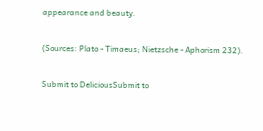appearance and beauty.

(Sources: Plato - Timaeus; Nietzsche - Aphorism 232).

Submit to DeliciousSubmit to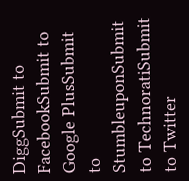DiggSubmit to FacebookSubmit to Google PlusSubmit to StumbleuponSubmit to TechnoratiSubmit to Twitter